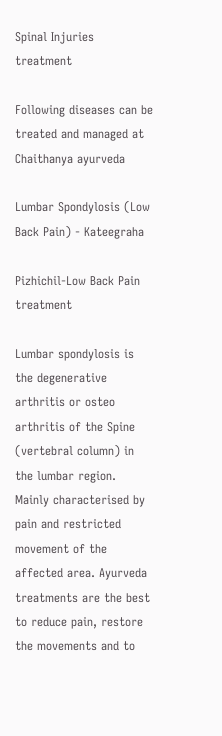Spinal Injuries treatment

Following diseases can be treated and managed at Chaithanya ayurveda

Lumbar Spondylosis (Low Back Pain) - Kateegraha

Pizhichil-Low Back Pain treatment

Lumbar spondylosis is the degenerative arthritis or osteo arthritis of the Spine (vertebral column) in the lumbar region. Mainly characterised by pain and restricted movement of the affected area. Ayurveda treatments are the best to reduce pain, restore the movements and to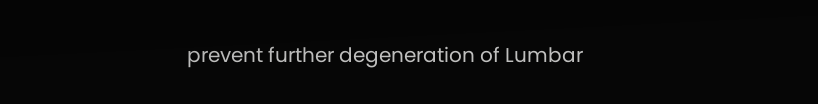prevent further degeneration of Lumbar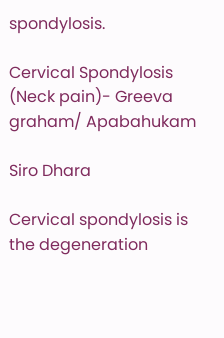spondylosis.

Cervical Spondylosis (Neck pain)- Greeva graham/ Apabahukam

Siro Dhara

Cervical spondylosis is the degeneration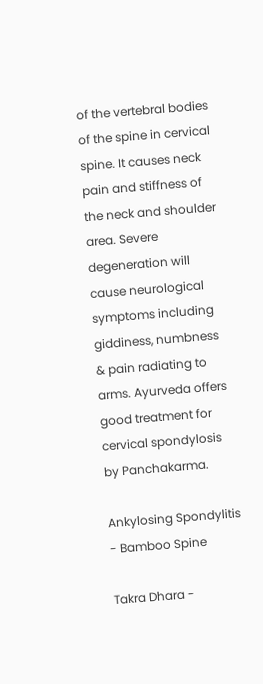of the vertebral bodies of the spine in cervical spine. It causes neck pain and stiffness of the neck and shoulder area. Severe degeneration will cause neurological symptoms including giddiness, numbness & pain radiating to arms. Ayurveda offers good treatment for cervical spondylosis by Panchakarma.

Ankylosing Spondylitis - Bamboo Spine

Takra Dhara -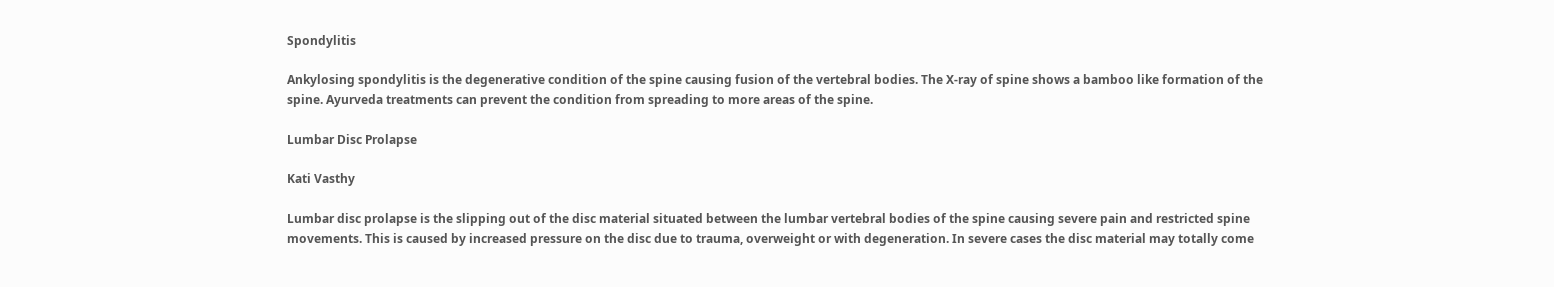Spondylitis

Ankylosing spondylitis is the degenerative condition of the spine causing fusion of the vertebral bodies. The X-ray of spine shows a bamboo like formation of the spine. Ayurveda treatments can prevent the condition from spreading to more areas of the spine.

Lumbar Disc Prolapse

Kati Vasthy

Lumbar disc prolapse is the slipping out of the disc material situated between the lumbar vertebral bodies of the spine causing severe pain and restricted spine movements. This is caused by increased pressure on the disc due to trauma, overweight or with degeneration. In severe cases the disc material may totally come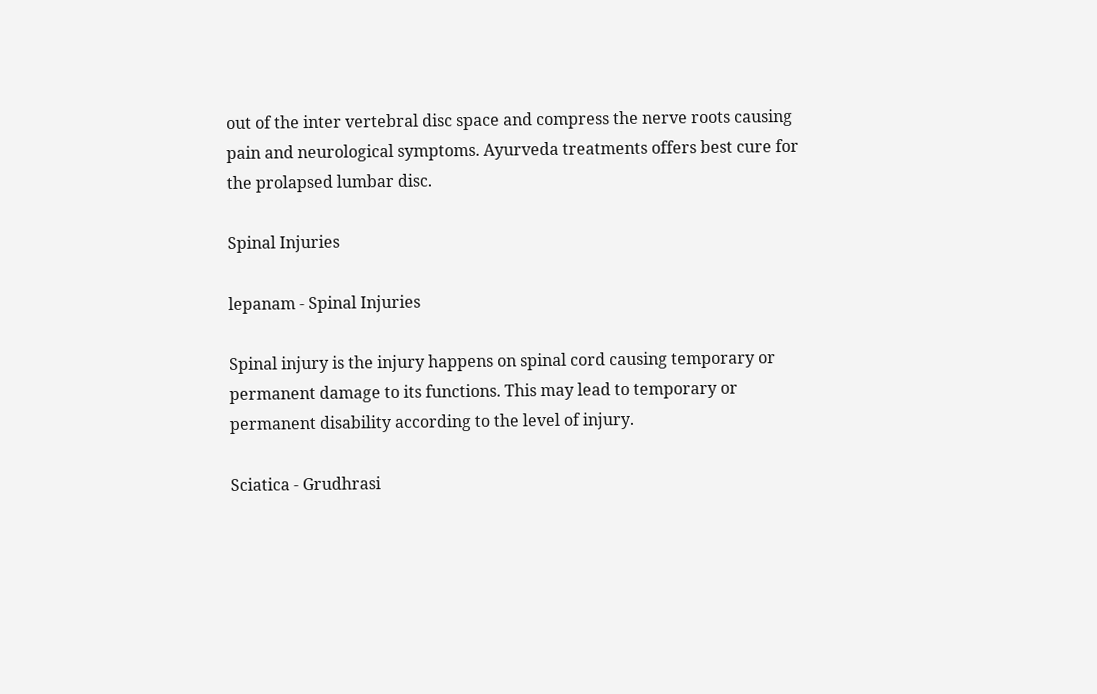out of the inter vertebral disc space and compress the nerve roots causing pain and neurological symptoms. Ayurveda treatments offers best cure for the prolapsed lumbar disc.

Spinal Injuries

lepanam - Spinal Injuries

Spinal injury is the injury happens on spinal cord causing temporary or permanent damage to its functions. This may lead to temporary or permanent disability according to the level of injury.

Sciatica - Grudhrasi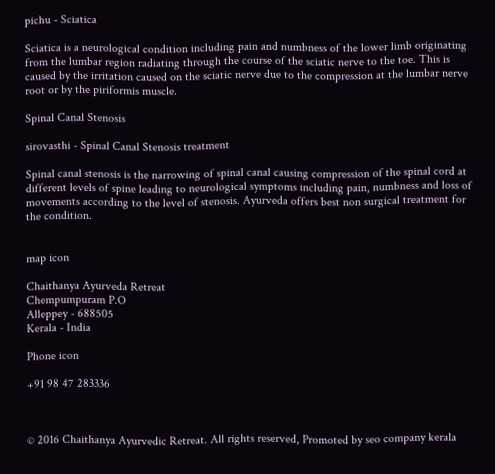pichu - Sciatica

Sciatica is a neurological condition including pain and numbness of the lower limb originating from the lumbar region radiating through the course of the sciatic nerve to the toe. This is caused by the irritation caused on the sciatic nerve due to the compression at the lumbar nerve root or by the piriformis muscle.

Spinal Canal Stenosis

sirovasthi - Spinal Canal Stenosis treatment

Spinal canal stenosis is the narrowing of spinal canal causing compression of the spinal cord at different levels of spine leading to neurological symptoms including pain, numbness and loss of movements according to the level of stenosis. Ayurveda offers best non surgical treatment for the condition.


map icon

Chaithanya Ayurveda Retreat
Chempumpuram P.O
Alleppey - 688505
Kerala - India

Phone icon

+91 98 47 283336



© 2016 Chaithanya Ayurvedic Retreat. All rights reserved, Promoted by seo company kerala